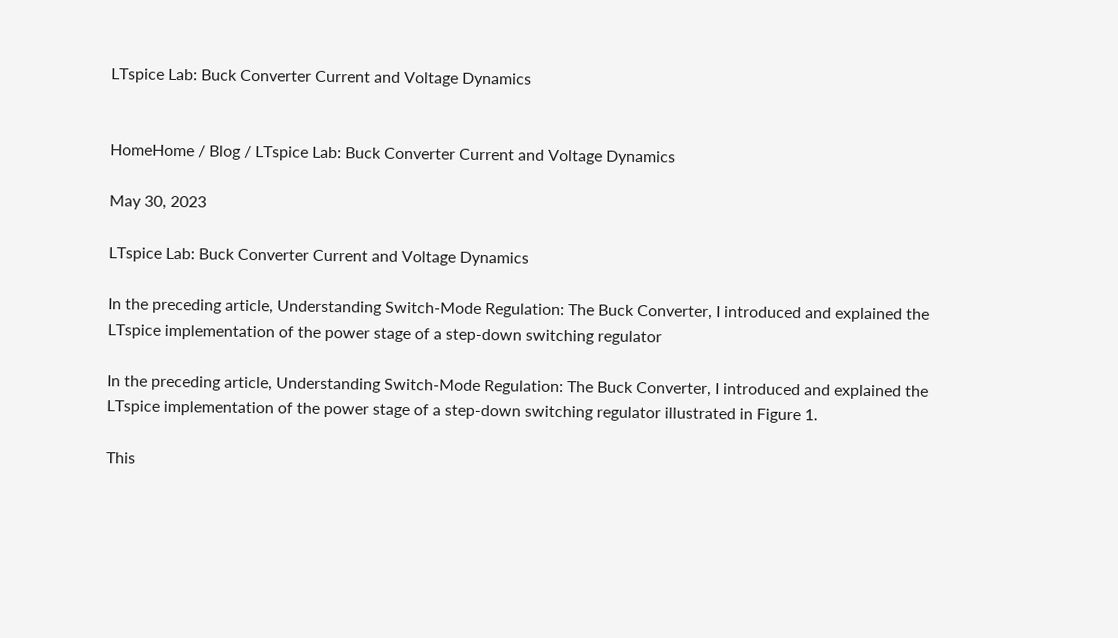LTspice Lab: Buck Converter Current and Voltage Dynamics


HomeHome / Blog / LTspice Lab: Buck Converter Current and Voltage Dynamics

May 30, 2023

LTspice Lab: Buck Converter Current and Voltage Dynamics

In the preceding article, Understanding Switch-Mode Regulation: The Buck Converter, I introduced and explained the LTspice implementation of the power stage of a step-down switching regulator

In the preceding article, Understanding Switch-Mode Regulation: The Buck Converter, I introduced and explained the LTspice implementation of the power stage of a step-down switching regulator illustrated in Figure 1.

This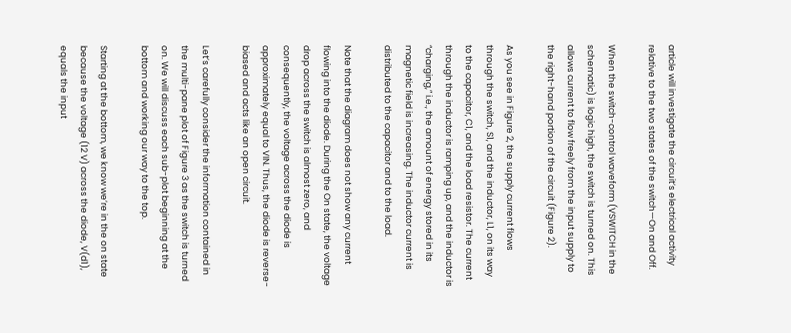article will investigate the circuit’s electrical activity relative to the two states of the switch—On and Off.

When the switch-control waveform (VSWITCH in the schematic) is logic high, the switch is turned on. This allows current to flow freely from the input supply to the right-hand portion of the circuit (Figure 2).

As you see in Figure 2, the supply current flows through the switch, S1, and the inductor, L1, on its way to the capacitor, C1, and the load resistor. The current through the inductor is ramping up, and the inductor is “charging,” i.e., the amount of energy stored in its magnetic field is increasing. The inductor current is distributed to the capacitor and to the load.

Note that the diagram does not show any current flowing into the diode. During the On state, the voltage drop across the switch is almost zero, and consequently, the voltage across the diode is approximately equal to VIN. Thus, the diode is reverse-biased and acts like an open circuit.

Let’s carefully consider the information contained in the multi-pane plot of Figure 3 as the switch is turned on. We will discuss each sub-plot beginning at the bottom and working our way to the top.

Starting at the bottom, we know we’re in the on state because the voltage (12 V) across the diode, V(d1), equals the input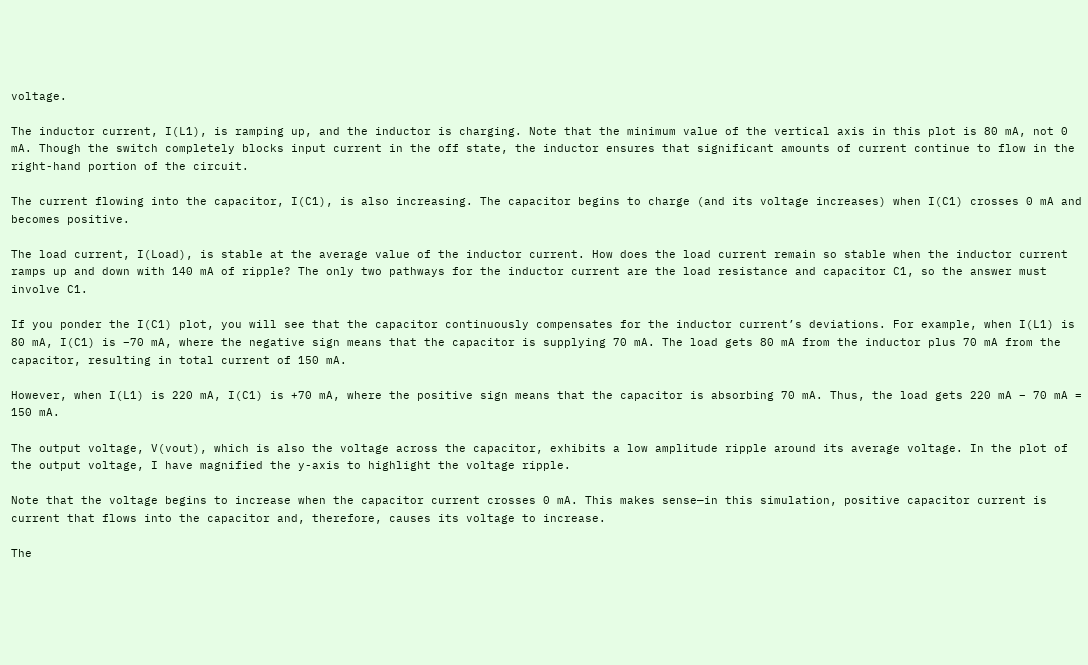voltage.

The inductor current, I(L1), is ramping up, and the inductor is charging. Note that the minimum value of the vertical axis in this plot is 80 mA, not 0 mA. Though the switch completely blocks input current in the off state, the inductor ensures that significant amounts of current continue to flow in the right-hand portion of the circuit.

The current flowing into the capacitor, I(C1), is also increasing. The capacitor begins to charge (and its voltage increases) when I(C1) crosses 0 mA and becomes positive.

The load current, I(Load), is stable at the average value of the inductor current. How does the load current remain so stable when the inductor current ramps up and down with 140 mA of ripple? The only two pathways for the inductor current are the load resistance and capacitor C1, so the answer must involve C1.

If you ponder the I(C1) plot, you will see that the capacitor continuously compensates for the inductor current’s deviations. For example, when I(L1) is 80 mA, I(C1) is –70 mA, where the negative sign means that the capacitor is supplying 70 mA. The load gets 80 mA from the inductor plus 70 mA from the capacitor, resulting in total current of 150 mA.

However, when I(L1) is 220 mA, I(C1) is +70 mA, where the positive sign means that the capacitor is absorbing 70 mA. Thus, the load gets 220 mA – 70 mA = 150 mA.

The output voltage, V(vout), which is also the voltage across the capacitor, exhibits a low amplitude ripple around its average voltage. In the plot of the output voltage, I have magnified the y-axis to highlight the voltage ripple.

Note that the voltage begins to increase when the capacitor current crosses 0 mA. This makes sense—in this simulation, positive capacitor current is current that flows into the capacitor and, therefore, causes its voltage to increase.

The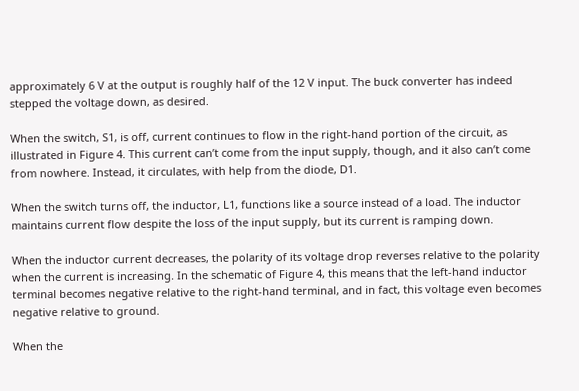approximately 6 V at the output is roughly half of the 12 V input. The buck converter has indeed stepped the voltage down, as desired.

When the switch, S1, is off, current continues to flow in the right-hand portion of the circuit, as illustrated in Figure 4. This current can’t come from the input supply, though, and it also can’t come from nowhere. Instead, it circulates, with help from the diode, D1.

When the switch turns off, the inductor, L1, functions like a source instead of a load. The inductor maintains current flow despite the loss of the input supply, but its current is ramping down.

When the inductor current decreases, the polarity of its voltage drop reverses relative to the polarity when the current is increasing. In the schematic of Figure 4, this means that the left-hand inductor terminal becomes negative relative to the right-hand terminal, and in fact, this voltage even becomes negative relative to ground.

When the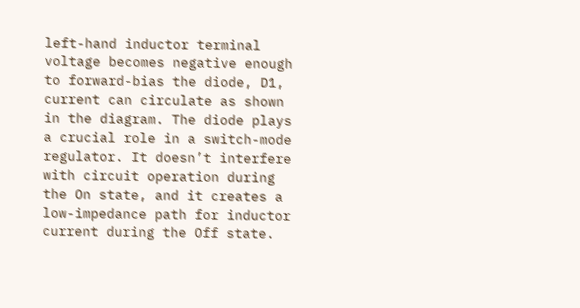left-hand inductor terminal voltage becomes negative enough to forward-bias the diode, D1, current can circulate as shown in the diagram. The diode plays a crucial role in a switch-mode regulator. It doesn’t interfere with circuit operation during the On state, and it creates a low-impedance path for inductor current during the Off state.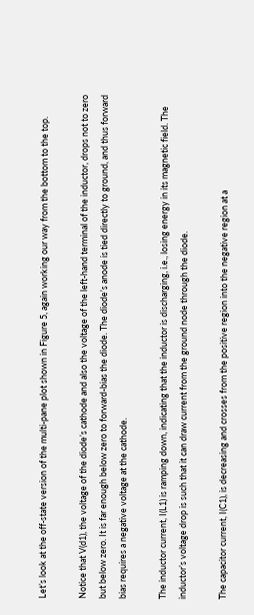Let’s look at the off-state version of the multi-pane plot shown in Figure 5, again working our way from the bottom to the top.

Notice that V(d1), the voltage of the diode’s cathode and also the voltage of the left-hand terminal of the inductor, drops not to zero but below zero. It is far enough below zero to forward-bias the diode. The diode’s anode is tied directly to ground, and thus forward bias requires a negative voltage at the cathode.

The inductor current, I(L1) is ramping down, indicating that the inductor is discharging, i.e., losing energy in its magnetic field. The inductor’s voltage drop is such that it can draw current from the ground node through the diode.

The capacitor current, I(C1), is decreasing and crosses from the positive region into the negative region at a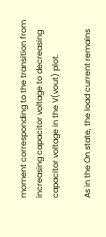moment corresponding to the transition from increasing capacitor voltage to decreasing capacitor voltage in the V(vout) plot.

As in the On state, the load current remains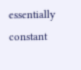essentially constant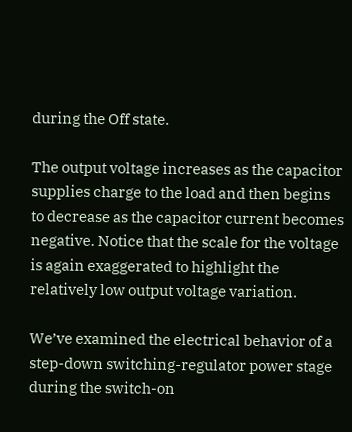during the Off state.

The output voltage increases as the capacitor supplies charge to the load and then begins to decrease as the capacitor current becomes negative. Notice that the scale for the voltage is again exaggerated to highlight the relatively low output voltage variation.

We’ve examined the electrical behavior of a step-down switching-regulator power stage during the switch-on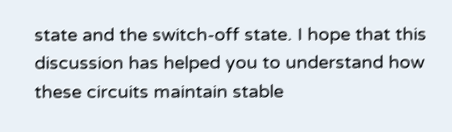state and the switch-off state. I hope that this discussion has helped you to understand how these circuits maintain stable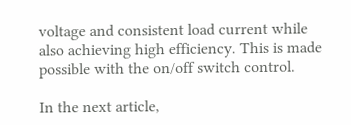voltage and consistent load current while also achieving high efficiency. This is made possible with the on/off switch control.

In the next article,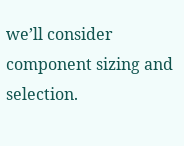we’ll consider component sizing and selection.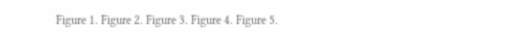Figure 1. Figure 2. Figure 3. Figure 4. Figure 5.